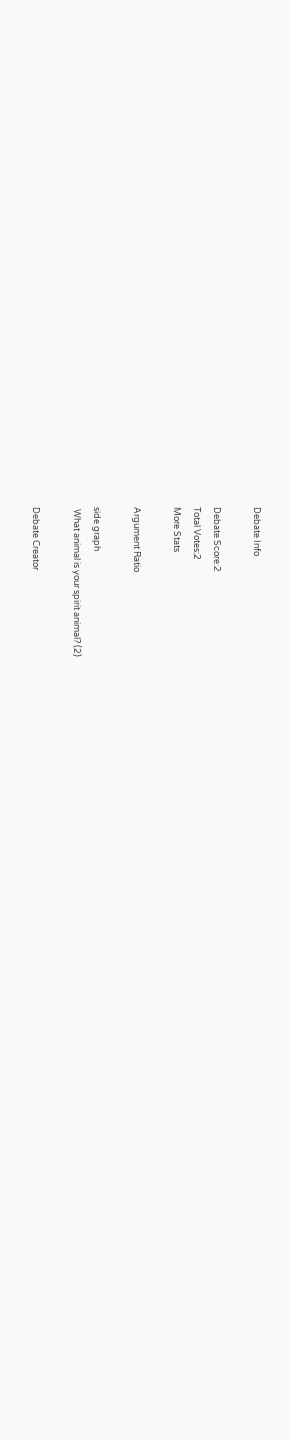Debate Info

Debate Score:2
Total Votes:2
More Stats

Argument Ratio

side graph
 What animal is your spirit animal? (2)

Debate Creator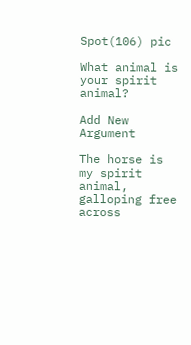Spot(106) pic

What animal is your spirit animal?

Add New Argument

The horse is my spirit animal, galloping free across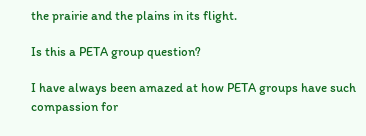the prairie and the plains in its flight.

Is this a PETA group question?

I have always been amazed at how PETA groups have such compassion for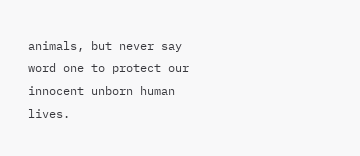animals, but never say word one to protect our innocent unborn human lives.